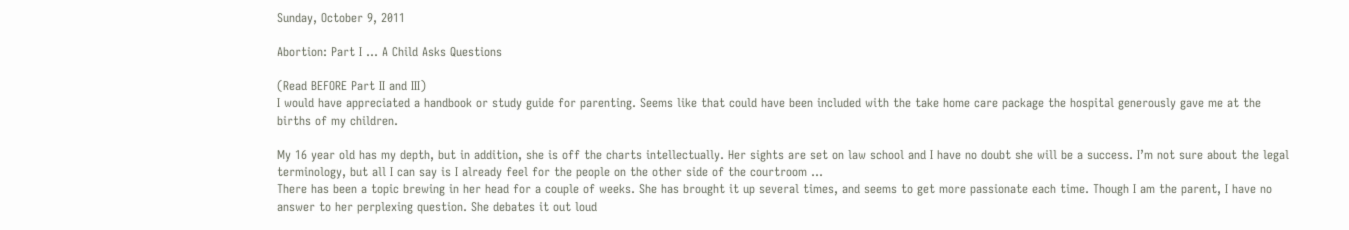Sunday, October 9, 2011

Abortion: Part I … A Child Asks Questions

(Read BEFORE Part II and III)
I would have appreciated a handbook or study guide for parenting. Seems like that could have been included with the take home care package the hospital generously gave me at the births of my children.

My 16 year old has my depth, but in addition, she is off the charts intellectually. Her sights are set on law school and I have no doubt she will be a success. I’m not sure about the legal terminology, but all I can say is I already feel for the people on the other side of the courtroom …
There has been a topic brewing in her head for a couple of weeks. She has brought it up several times, and seems to get more passionate each time. Though I am the parent, I have no answer to her perplexing question. She debates it out loud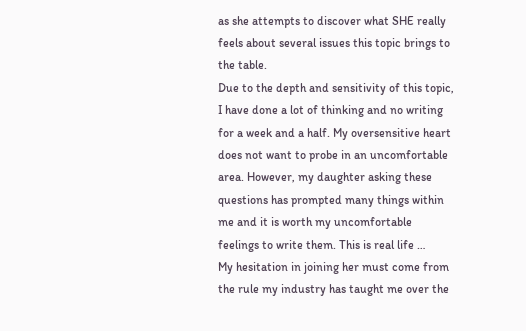as she attempts to discover what SHE really feels about several issues this topic brings to the table.
Due to the depth and sensitivity of this topic, I have done a lot of thinking and no writing for a week and a half. My oversensitive heart does not want to probe in an uncomfortable area. However, my daughter asking these questions has prompted many things within me and it is worth my uncomfortable feelings to write them. This is real life …
My hesitation in joining her must come from the rule my industry has taught me over the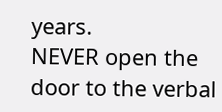years.
NEVER open the door to the verbal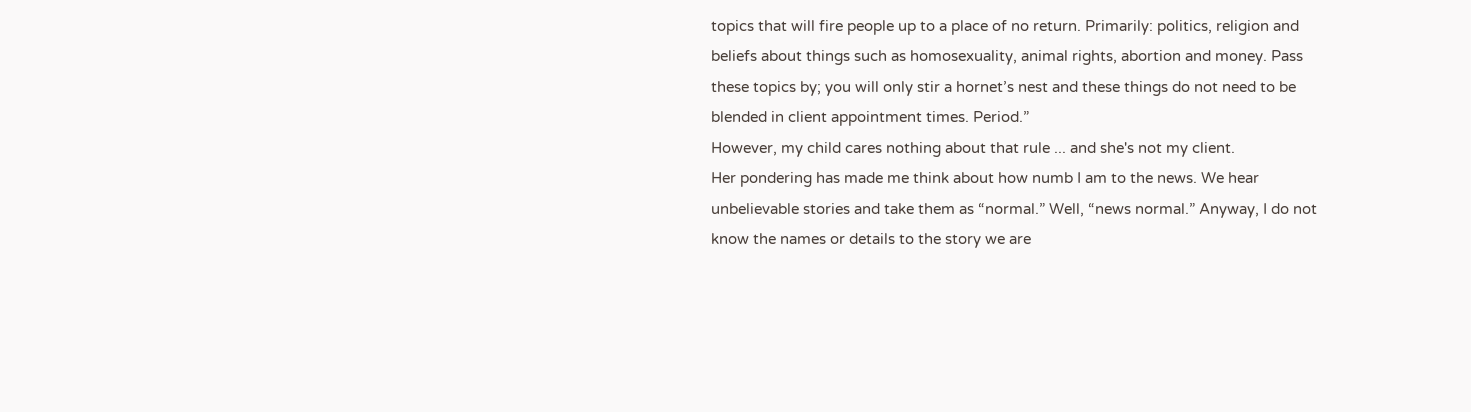topics that will fire people up to a place of no return. Primarily: politics, religion and beliefs about things such as homosexuality, animal rights, abortion and money. Pass these topics by; you will only stir a hornet’s nest and these things do not need to be blended in client appointment times. Period.”
However, my child cares nothing about that rule ... and she's not my client.
Her pondering has made me think about how numb I am to the news. We hear unbelievable stories and take them as “normal.” Well, “news normal.” Anyway, I do not know the names or details to the story we are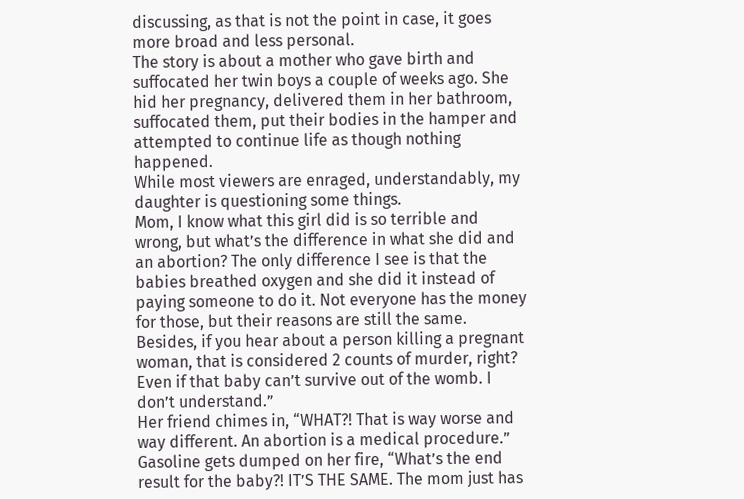discussing, as that is not the point in case, it goes more broad and less personal.
The story is about a mother who gave birth and suffocated her twin boys a couple of weeks ago. She hid her pregnancy, delivered them in her bathroom, suffocated them, put their bodies in the hamper and attempted to continue life as though nothing happened.
While most viewers are enraged, understandably, my daughter is questioning some things.
Mom, I know what this girl did is so terrible and wrong, but what’s the difference in what she did and an abortion? The only difference I see is that the babies breathed oxygen and she did it instead of paying someone to do it. Not everyone has the money for those, but their reasons are still the same. Besides, if you hear about a person killing a pregnant woman, that is considered 2 counts of murder, right? Even if that baby can’t survive out of the womb. I don’t understand.”
Her friend chimes in, “WHAT?! That is way worse and way different. An abortion is a medical procedure.”
Gasoline gets dumped on her fire, “What’s the end result for the baby?! IT’S THE SAME. The mom just has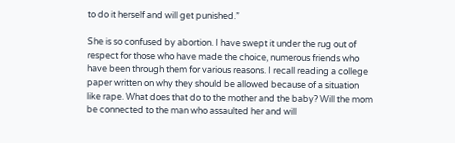to do it herself and will get punished.”

She is so confused by abortion. I have swept it under the rug out of respect for those who have made the choice, numerous friends who have been through them for various reasons. I recall reading a college paper written on why they should be allowed because of a situation like rape. What does that do to the mother and the baby? Will the mom be connected to the man who assaulted her and will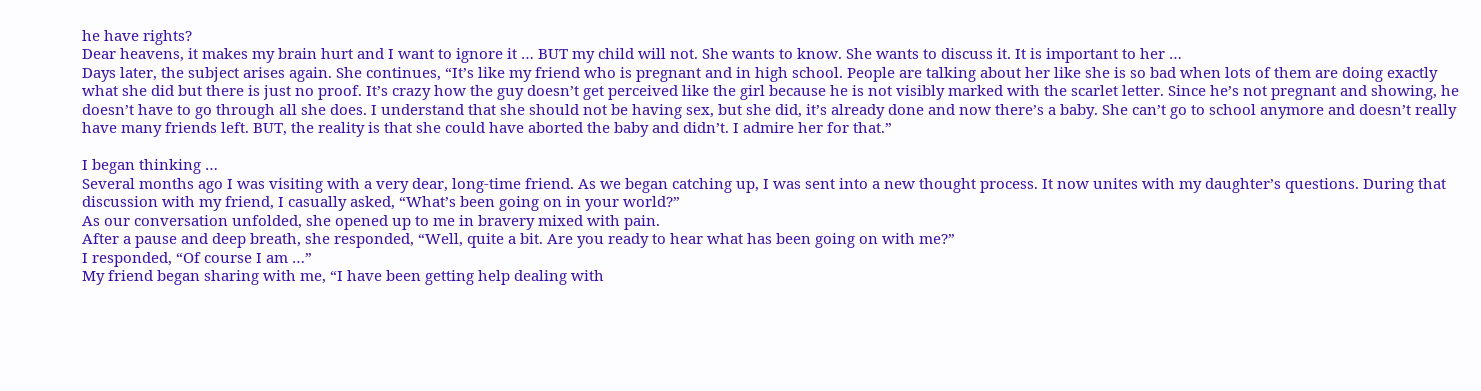he have rights?
Dear heavens, it makes my brain hurt and I want to ignore it … BUT my child will not. She wants to know. She wants to discuss it. It is important to her …
Days later, the subject arises again. She continues, “It’s like my friend who is pregnant and in high school. People are talking about her like she is so bad when lots of them are doing exactly what she did but there is just no proof. It’s crazy how the guy doesn’t get perceived like the girl because he is not visibly marked with the scarlet letter. Since he’s not pregnant and showing, he doesn’t have to go through all she does. I understand that she should not be having sex, but she did, it’s already done and now there’s a baby. She can’t go to school anymore and doesn’t really have many friends left. BUT, the reality is that she could have aborted the baby and didn’t. I admire her for that.”

I began thinking …
Several months ago I was visiting with a very dear, long-time friend. As we began catching up, I was sent into a new thought process. It now unites with my daughter’s questions. During that discussion with my friend, I casually asked, “What’s been going on in your world?”
As our conversation unfolded, she opened up to me in bravery mixed with pain.
After a pause and deep breath, she responded, “Well, quite a bit. Are you ready to hear what has been going on with me?”
I responded, “Of course I am …”
My friend began sharing with me, “I have been getting help dealing with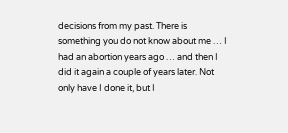decisions from my past. There is something you do not know about me … I had an abortion years ago … and then I did it again a couple of years later. Not only have I done it, but I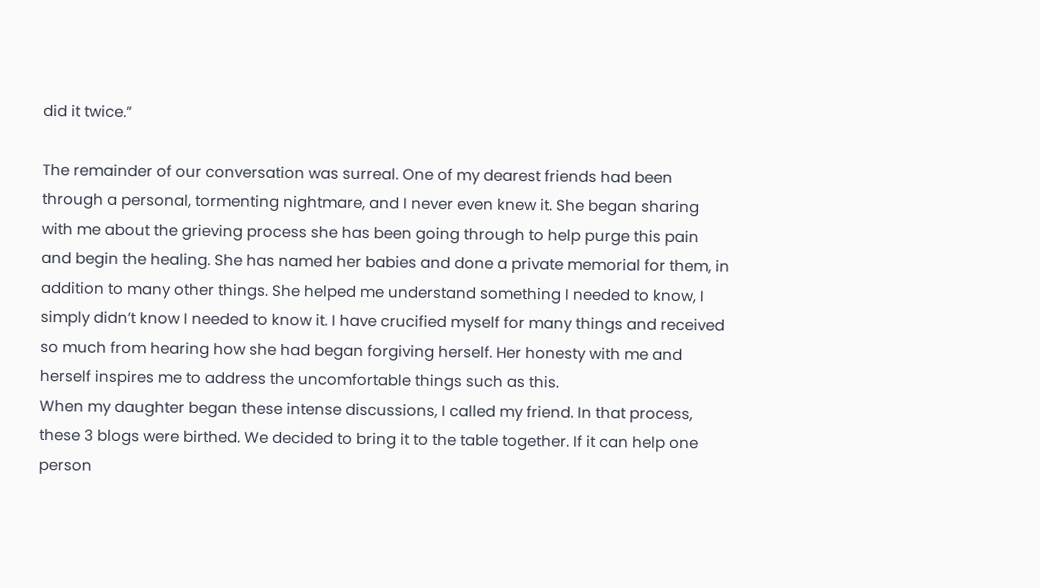did it twice.”

The remainder of our conversation was surreal. One of my dearest friends had been through a personal, tormenting nightmare, and I never even knew it. She began sharing with me about the grieving process she has been going through to help purge this pain and begin the healing. She has named her babies and done a private memorial for them, in addition to many other things. She helped me understand something I needed to know, I simply didn’t know I needed to know it. I have crucified myself for many things and received so much from hearing how she had began forgiving herself. Her honesty with me and herself inspires me to address the uncomfortable things such as this.
When my daughter began these intense discussions, I called my friend. In that process, these 3 blogs were birthed. We decided to bring it to the table together. If it can help one person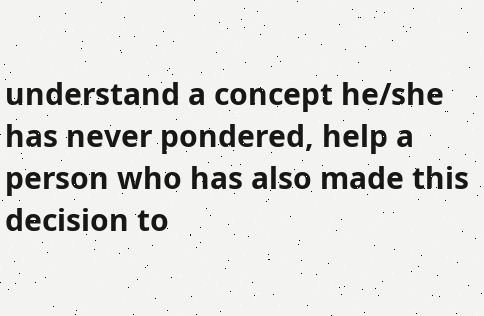understand a concept he/she has never pondered, help a person who has also made this decision to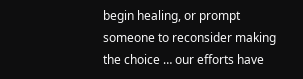begin healing, or prompt someone to reconsider making the choice … our efforts have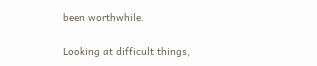been worthwhile.

Looking at difficult things,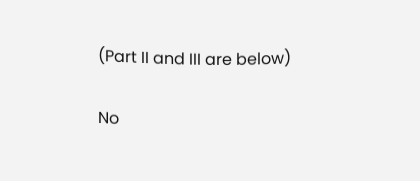(Part II and III are below)

No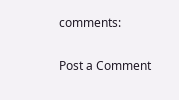comments:

Post a Comment